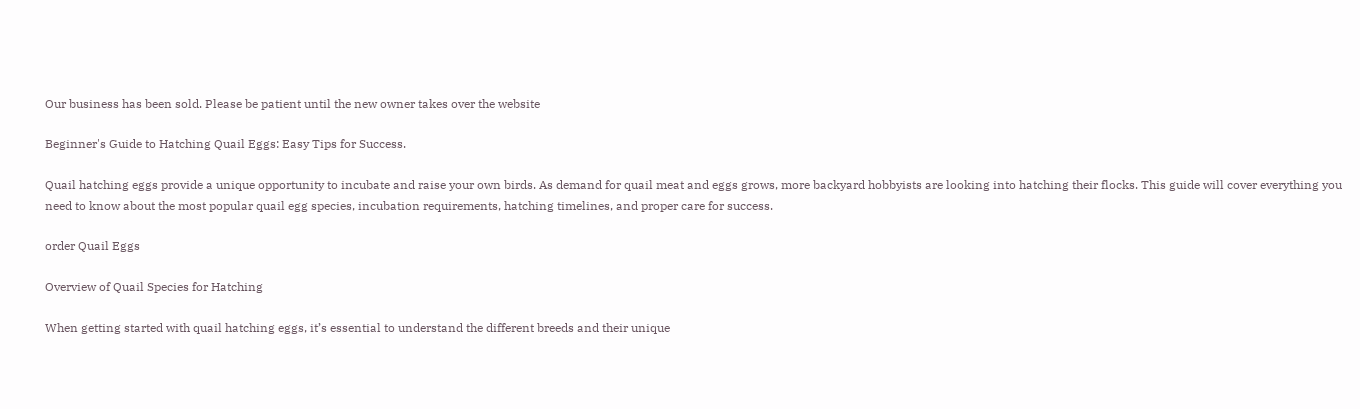Our business has been sold. Please be patient until the new owner takes over the website

Beginner's Guide to Hatching Quail Eggs: Easy Tips for Success.

Quail hatching eggs provide a unique opportunity to incubate and raise your own birds. As demand for quail meat and eggs grows, more backyard hobbyists are looking into hatching their flocks. This guide will cover everything you need to know about the most popular quail egg species, incubation requirements, hatching timelines, and proper care for success.

order Quail Eggs

Overview of Quail Species for Hatching

When getting started with quail hatching eggs, it’s essential to understand the different breeds and their unique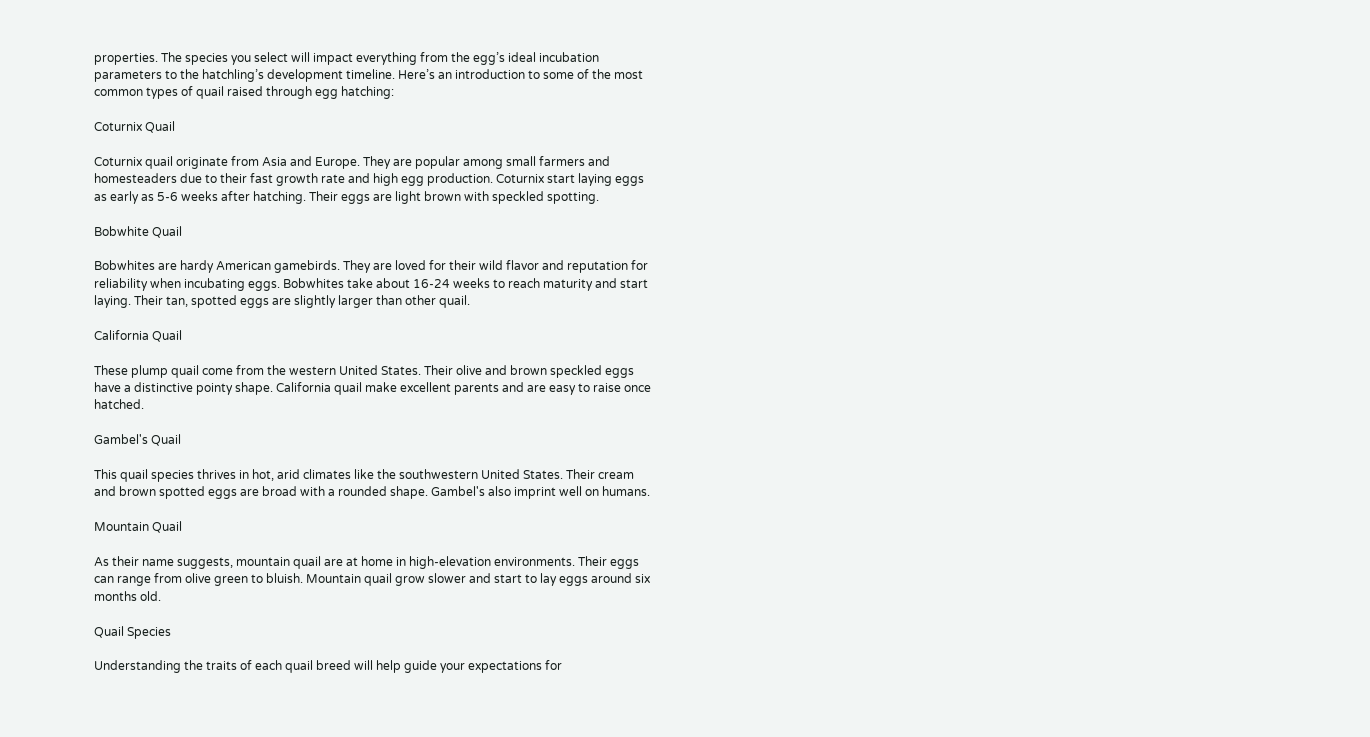properties. The species you select will impact everything from the egg’s ideal incubation parameters to the hatchling’s development timeline. Here’s an introduction to some of the most common types of quail raised through egg hatching:

Coturnix Quail

Coturnix quail originate from Asia and Europe. They are popular among small farmers and homesteaders due to their fast growth rate and high egg production. Coturnix start laying eggs as early as 5-6 weeks after hatching. Their eggs are light brown with speckled spotting.

Bobwhite Quail

Bobwhites are hardy American gamebirds. They are loved for their wild flavor and reputation for reliability when incubating eggs. Bobwhites take about 16-24 weeks to reach maturity and start laying. Their tan, spotted eggs are slightly larger than other quail.

California Quail

These plump quail come from the western United States. Their olive and brown speckled eggs have a distinctive pointy shape. California quail make excellent parents and are easy to raise once hatched.

Gambel's Quail

This quail species thrives in hot, arid climates like the southwestern United States. Their cream and brown spotted eggs are broad with a rounded shape. Gambel's also imprint well on humans.

Mountain Quail

As their name suggests, mountain quail are at home in high-elevation environments. Their eggs can range from olive green to bluish. Mountain quail grow slower and start to lay eggs around six months old.

Quail Species

Understanding the traits of each quail breed will help guide your expectations for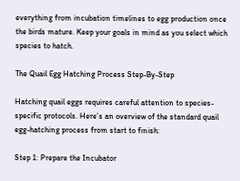everything from incubation timelines to egg production once the birds mature. Keep your goals in mind as you select which species to hatch.

The Quail Egg Hatching Process Step-By-Step

Hatching quail eggs requires careful attention to species-specific protocols. Here’s an overview of the standard quail egg-hatching process from start to finish:

Step 1: Prepare the Incubator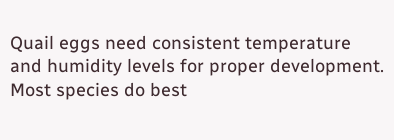Quail eggs need consistent temperature and humidity levels for proper development. Most species do best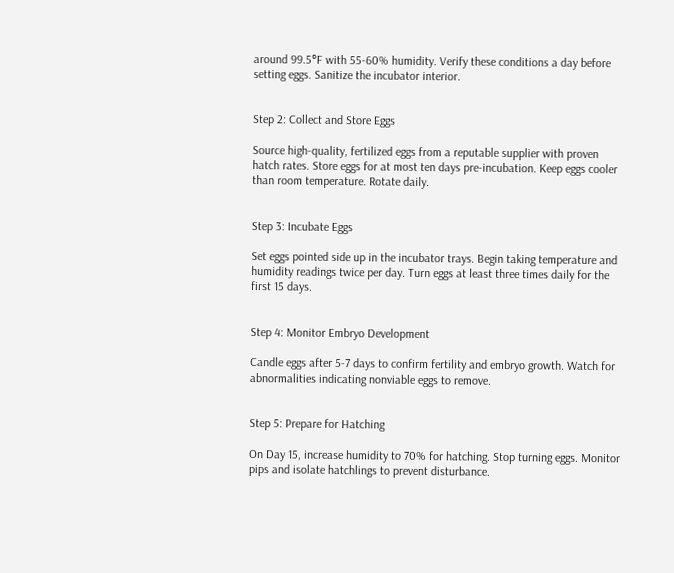around 99.5°F with 55-60% humidity. Verify these conditions a day before setting eggs. Sanitize the incubator interior.


Step 2: Collect and Store Eggs

Source high-quality, fertilized eggs from a reputable supplier with proven hatch rates. Store eggs for at most ten days pre-incubation. Keep eggs cooler than room temperature. Rotate daily.


Step 3: Incubate Eggs

Set eggs pointed side up in the incubator trays. Begin taking temperature and humidity readings twice per day. Turn eggs at least three times daily for the first 15 days.


Step 4: Monitor Embryo Development

Candle eggs after 5-7 days to confirm fertility and embryo growth. Watch for abnormalities indicating nonviable eggs to remove.


Step 5: Prepare for Hatching

On Day 15, increase humidity to 70% for hatching. Stop turning eggs. Monitor pips and isolate hatchlings to prevent disturbance.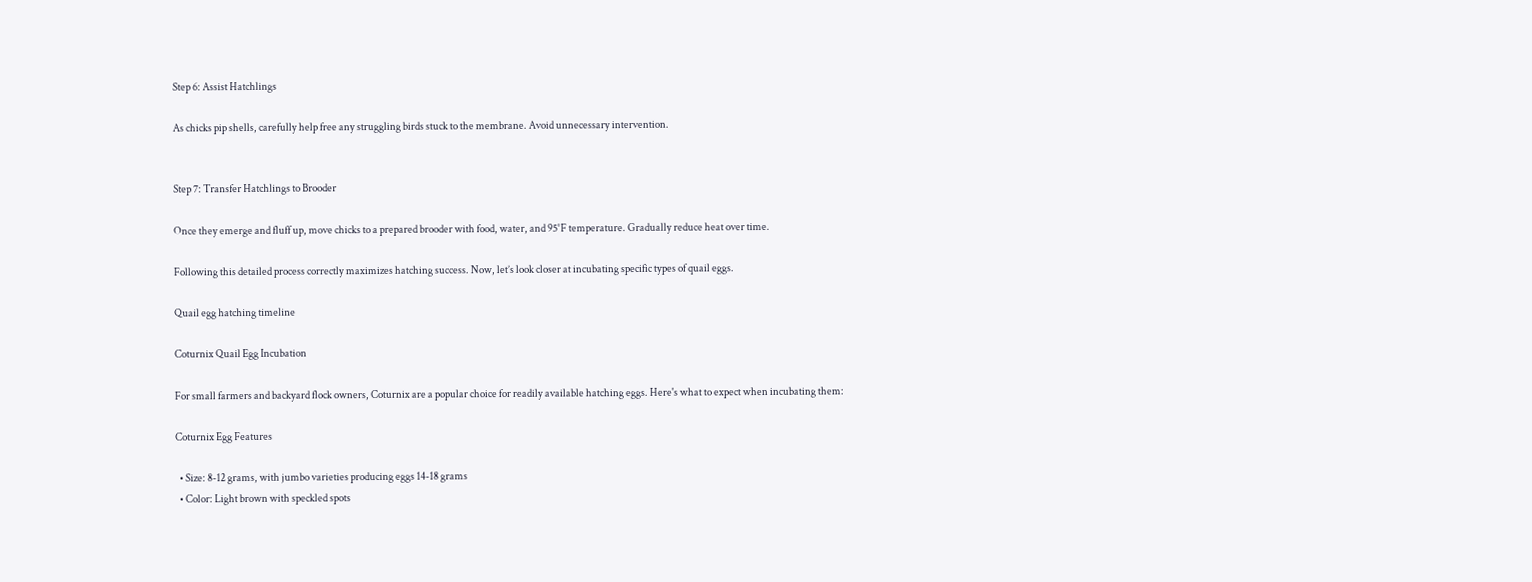Step 6: Assist Hatchlings

As chicks pip shells, carefully help free any struggling birds stuck to the membrane. Avoid unnecessary intervention.


Step 7: Transfer Hatchlings to Brooder

Once they emerge and fluff up, move chicks to a prepared brooder with food, water, and 95°F temperature. Gradually reduce heat over time.

Following this detailed process correctly maximizes hatching success. Now, let’s look closer at incubating specific types of quail eggs.

Quail egg hatching timeline

Coturnix Quail Egg Incubation

For small farmers and backyard flock owners, Coturnix are a popular choice for readily available hatching eggs. Here's what to expect when incubating them:

Coturnix Egg Features

  • Size: 8-12 grams, with jumbo varieties producing eggs 14-18 grams
  • Color: Light brown with speckled spots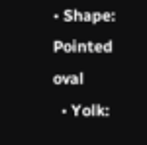• Shape: Pointed oval
  • Yolk: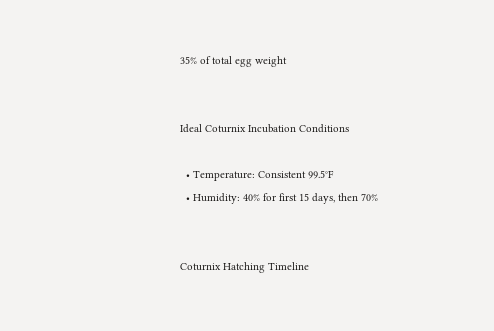35% of total egg weight


Ideal Coturnix Incubation Conditions

  • Temperature: Consistent 99.5°F
  • Humidity: 40% for first 15 days, then 70%


Coturnix Hatching Timeline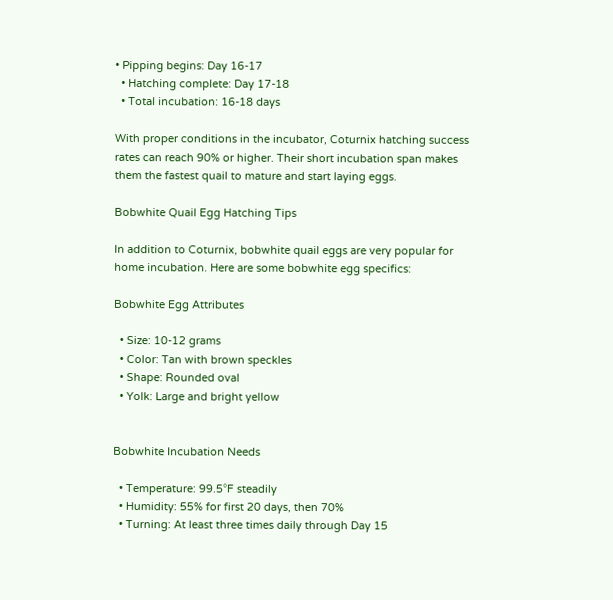• Pipping begins: Day 16-17
  • Hatching complete: Day 17-18
  • Total incubation: 16-18 days

With proper conditions in the incubator, Coturnix hatching success rates can reach 90% or higher. Their short incubation span makes them the fastest quail to mature and start laying eggs.

Bobwhite Quail Egg Hatching Tips

In addition to Coturnix, bobwhite quail eggs are very popular for home incubation. Here are some bobwhite egg specifics:

Bobwhite Egg Attributes

  • Size: 10-12 grams
  • Color: Tan with brown speckles
  • Shape: Rounded oval
  • Yolk: Large and bright yellow


Bobwhite Incubation Needs

  • Temperature: 99.5°F steadily
  • Humidity: 55% for first 20 days, then 70%
  • Turning: At least three times daily through Day 15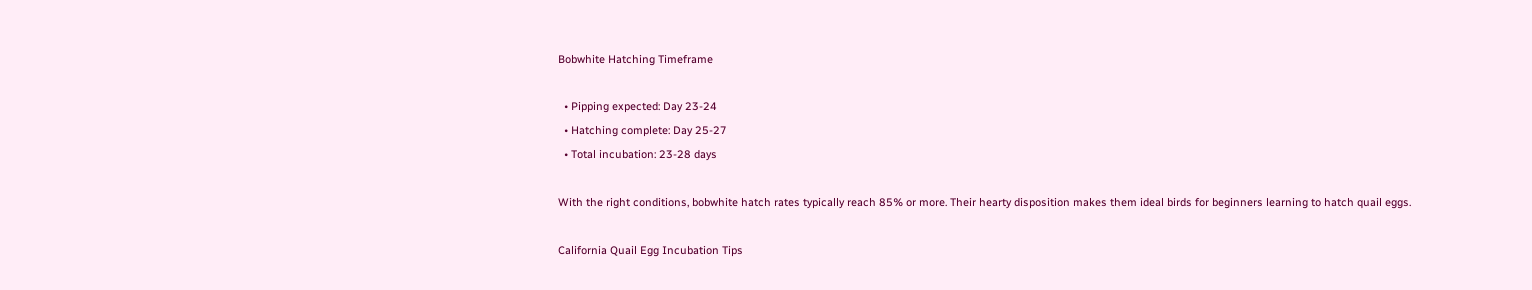Bobwhite Hatching Timeframe

  • Pipping expected: Day 23-24
  • Hatching complete: Day 25-27
  • Total incubation: 23-28 days

With the right conditions, bobwhite hatch rates typically reach 85% or more. Their hearty disposition makes them ideal birds for beginners learning to hatch quail eggs.

California Quail Egg Incubation Tips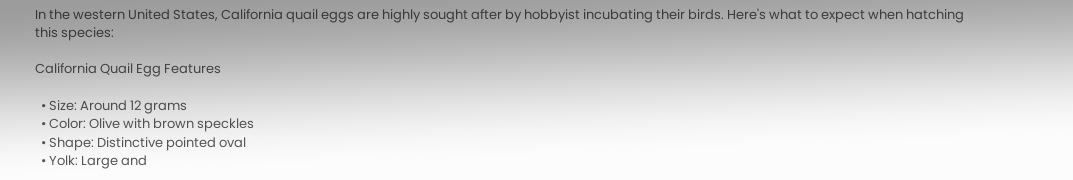In the western United States, California quail eggs are highly sought after by hobbyist incubating their birds. Here's what to expect when hatching this species:

California Quail Egg Features

  • Size: Around 12 grams
  • Color: Olive with brown speckles
  • Shape: Distinctive pointed oval
  • Yolk: Large and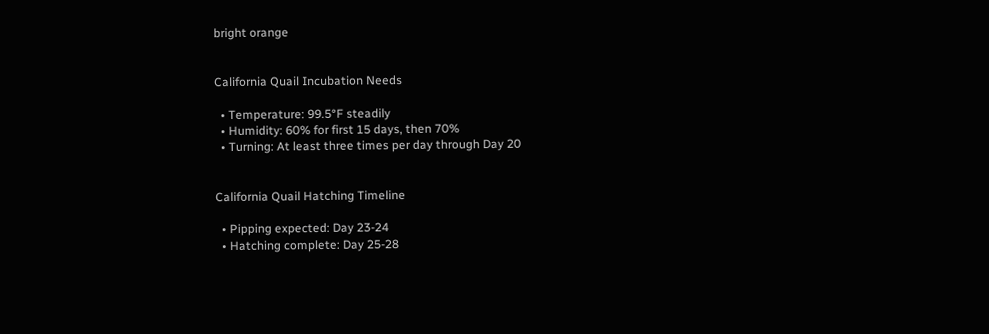bright orange


California Quail Incubation Needs

  • Temperature: 99.5°F steadily
  • Humidity: 60% for first 15 days, then 70%
  • Turning: At least three times per day through Day 20


California Quail Hatching Timeline

  • Pipping expected: Day 23-24
  • Hatching complete: Day 25-28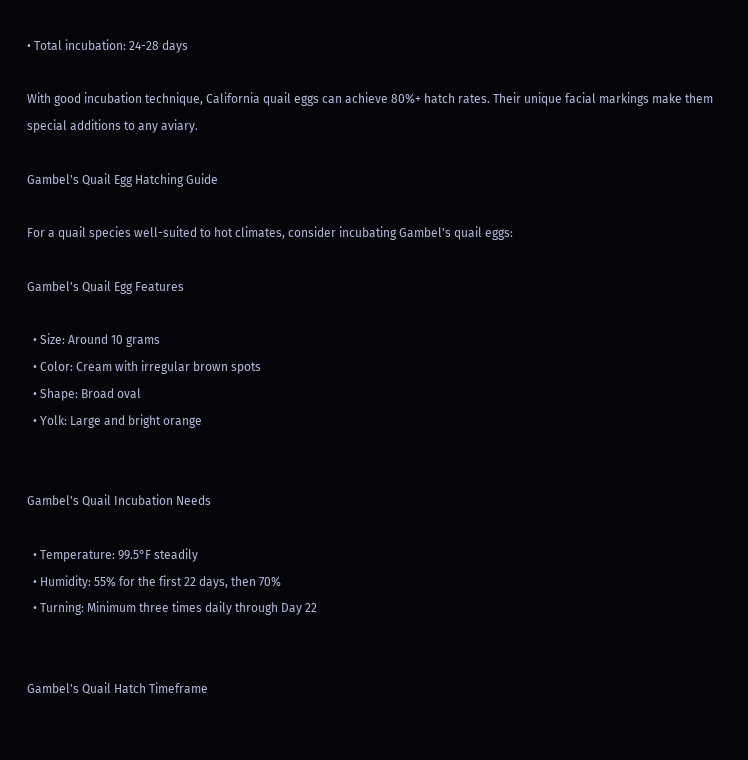• Total incubation: 24-28 days

With good incubation technique, California quail eggs can achieve 80%+ hatch rates. Their unique facial markings make them special additions to any aviary.

Gambel's Quail Egg Hatching Guide

For a quail species well-suited to hot climates, consider incubating Gambel's quail eggs:

Gambel's Quail Egg Features

  • Size: Around 10 grams
  • Color: Cream with irregular brown spots
  • Shape: Broad oval
  • Yolk: Large and bright orange


Gambel's Quail Incubation Needs

  • Temperature: 99.5°F steadily
  • Humidity: 55% for the first 22 days, then 70%
  • Turning: Minimum three times daily through Day 22


Gambel's Quail Hatch Timeframe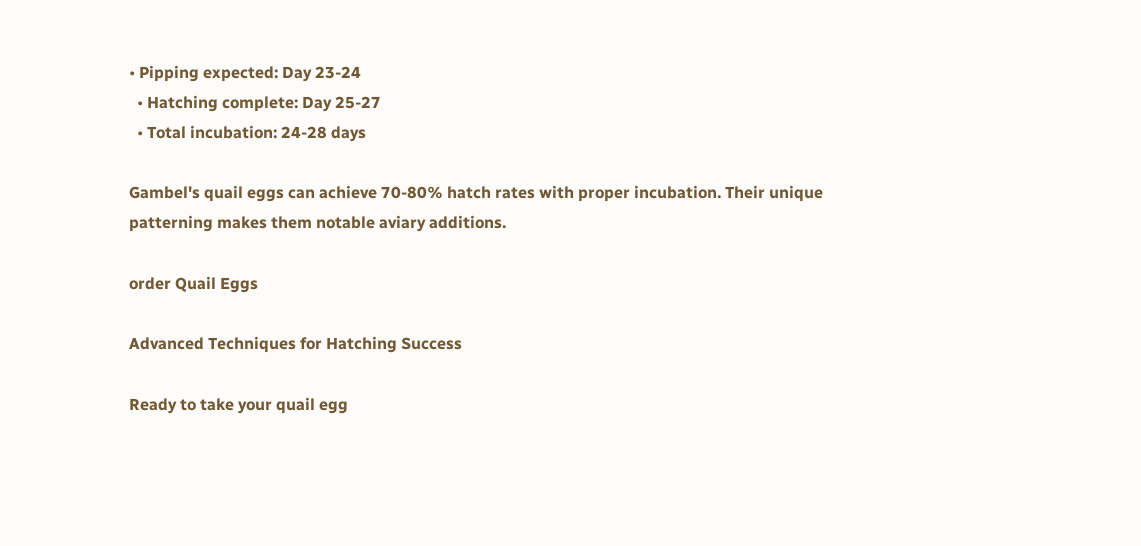• Pipping expected: Day 23-24
  • Hatching complete: Day 25-27
  • Total incubation: 24-28 days

Gambel's quail eggs can achieve 70-80% hatch rates with proper incubation. Their unique patterning makes them notable aviary additions.

order Quail Eggs

Advanced Techniques for Hatching Success

Ready to take your quail egg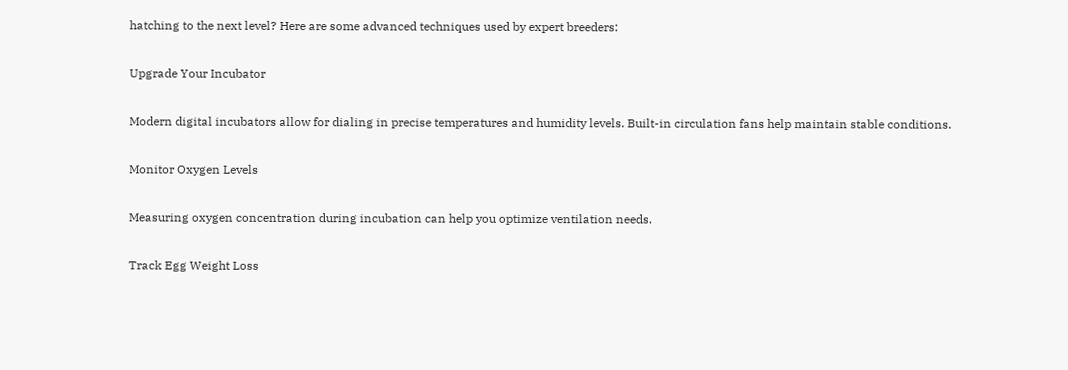hatching to the next level? Here are some advanced techniques used by expert breeders:

Upgrade Your Incubator

Modern digital incubators allow for dialing in precise temperatures and humidity levels. Built-in circulation fans help maintain stable conditions.

Monitor Oxygen Levels

Measuring oxygen concentration during incubation can help you optimize ventilation needs.

Track Egg Weight Loss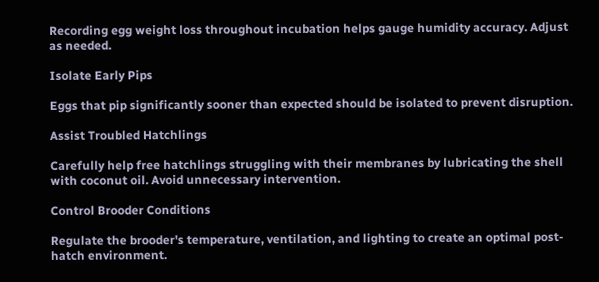Recording egg weight loss throughout incubation helps gauge humidity accuracy. Adjust as needed.

Isolate Early Pips

Eggs that pip significantly sooner than expected should be isolated to prevent disruption.

Assist Troubled Hatchlings

Carefully help free hatchlings struggling with their membranes by lubricating the shell with coconut oil. Avoid unnecessary intervention.

Control Brooder Conditions

Regulate the brooder's temperature, ventilation, and lighting to create an optimal post-hatch environment.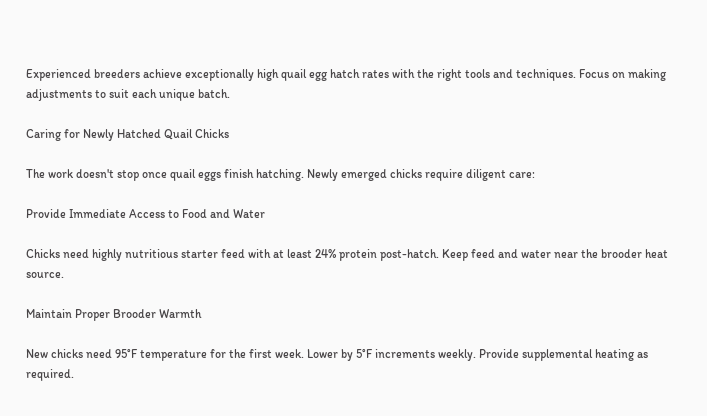Experienced breeders achieve exceptionally high quail egg hatch rates with the right tools and techniques. Focus on making adjustments to suit each unique batch.

Caring for Newly Hatched Quail Chicks

The work doesn't stop once quail eggs finish hatching. Newly emerged chicks require diligent care:

Provide Immediate Access to Food and Water

Chicks need highly nutritious starter feed with at least 24% protein post-hatch. Keep feed and water near the brooder heat source.

Maintain Proper Brooder Warmth

New chicks need 95°F temperature for the first week. Lower by 5°F increments weekly. Provide supplemental heating as required.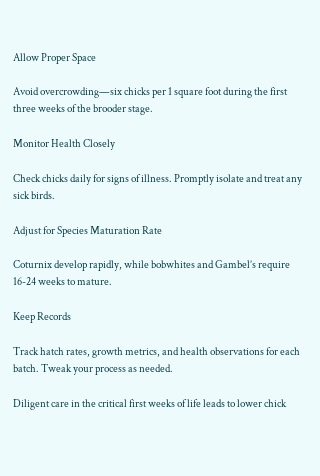Allow Proper Space

Avoid overcrowding—six chicks per 1 square foot during the first three weeks of the brooder stage.

Monitor Health Closely

Check chicks daily for signs of illness. Promptly isolate and treat any sick birds.

Adjust for Species Maturation Rate

Coturnix develop rapidly, while bobwhites and Gambel’s require 16-24 weeks to mature.

Keep Records

Track hatch rates, growth metrics, and health observations for each batch. Tweak your process as needed.

Diligent care in the critical first weeks of life leads to lower chick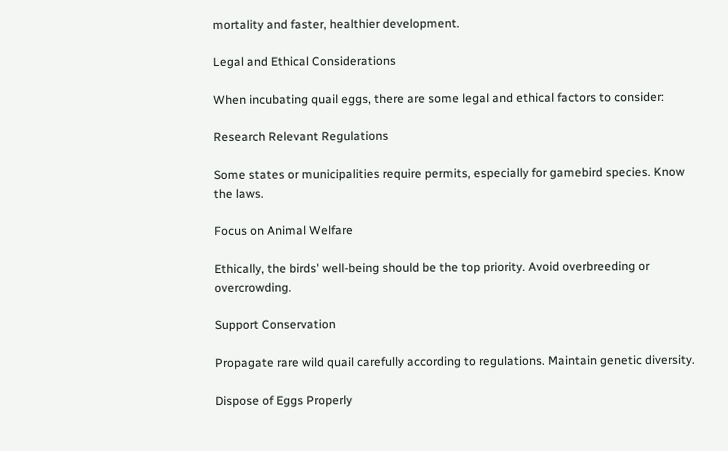mortality and faster, healthier development.

Legal and Ethical Considerations

When incubating quail eggs, there are some legal and ethical factors to consider:

Research Relevant Regulations

Some states or municipalities require permits, especially for gamebird species. Know the laws.

Focus on Animal Welfare

Ethically, the birds' well-being should be the top priority. Avoid overbreeding or overcrowding.

Support Conservation

Propagate rare wild quail carefully according to regulations. Maintain genetic diversity.

Dispose of Eggs Properly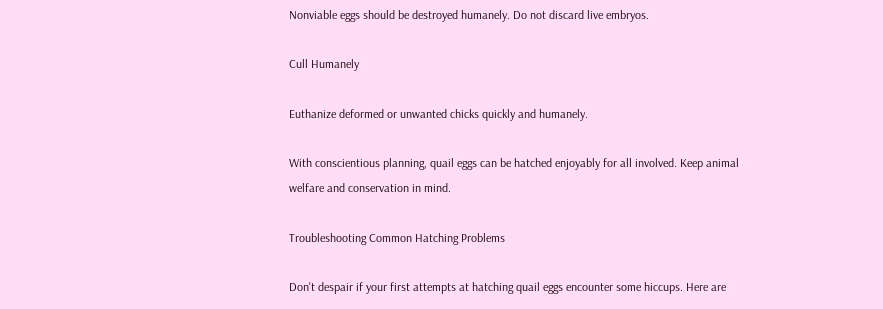Nonviable eggs should be destroyed humanely. Do not discard live embryos.

Cull Humanely

Euthanize deformed or unwanted chicks quickly and humanely.

With conscientious planning, quail eggs can be hatched enjoyably for all involved. Keep animal welfare and conservation in mind.

Troubleshooting Common Hatching Problems

Don't despair if your first attempts at hatching quail eggs encounter some hiccups. Here are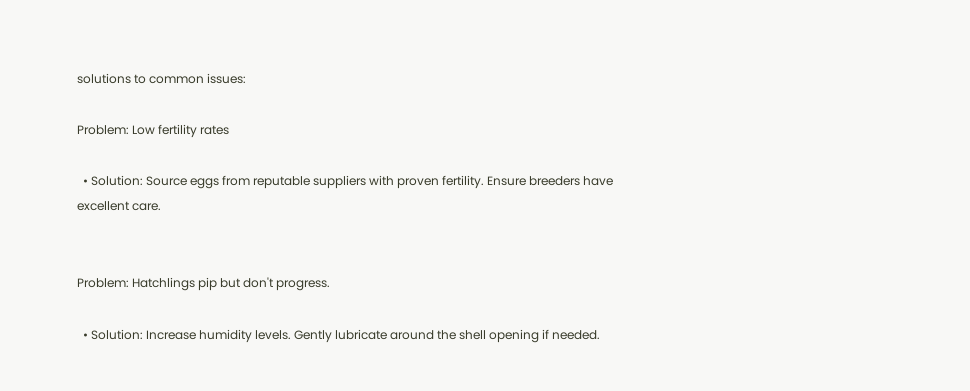solutions to common issues:

Problem: Low fertility rates

  • Solution: Source eggs from reputable suppliers with proven fertility. Ensure breeders have excellent care.


Problem: Hatchlings pip but don't progress.

  • Solution: Increase humidity levels. Gently lubricate around the shell opening if needed.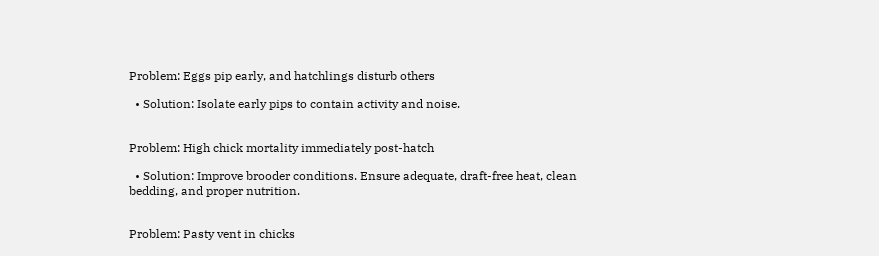Problem: Eggs pip early, and hatchlings disturb others

  • Solution: Isolate early pips to contain activity and noise.


Problem: High chick mortality immediately post-hatch

  • Solution: Improve brooder conditions. Ensure adequate, draft-free heat, clean bedding, and proper nutrition.


Problem: Pasty vent in chicks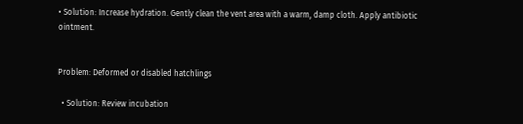• Solution: Increase hydration. Gently clean the vent area with a warm, damp cloth. Apply antibiotic ointment.


Problem: Deformed or disabled hatchlings

  • Solution: Review incubation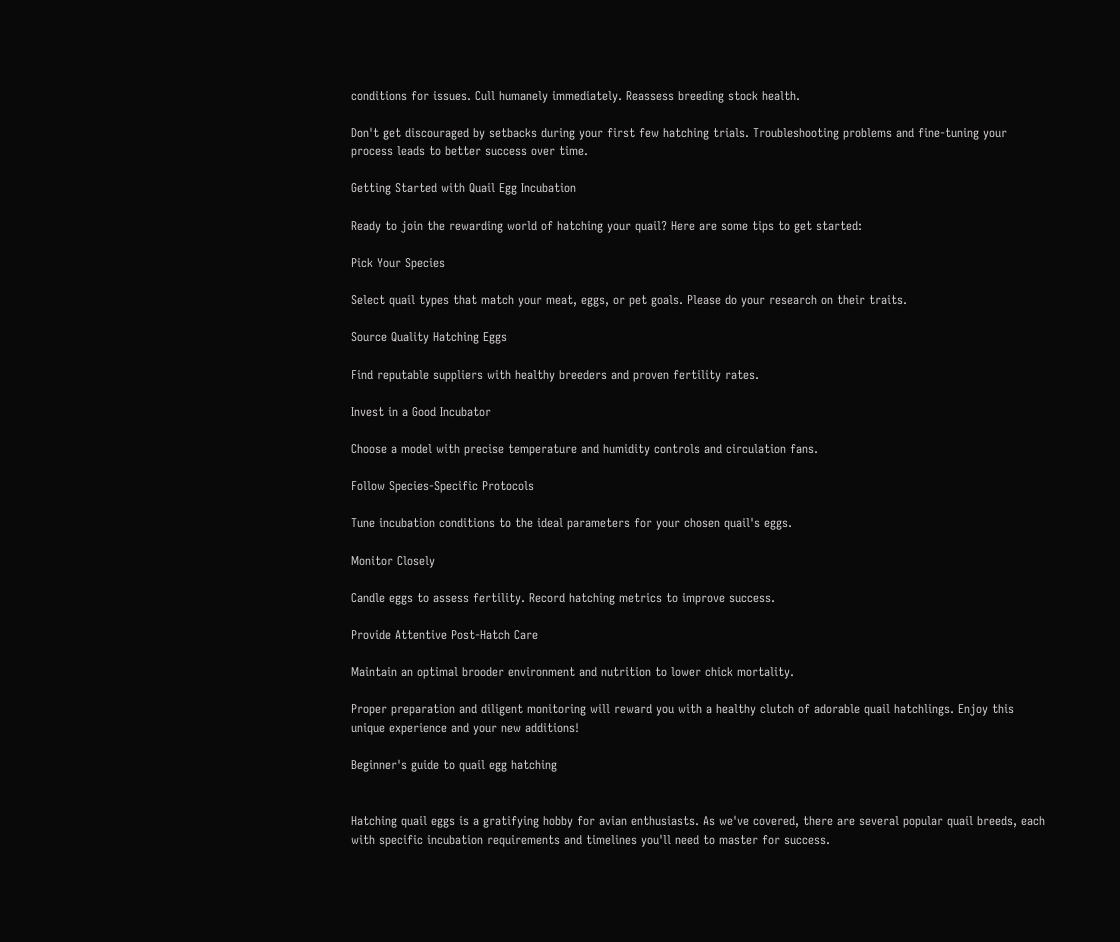conditions for issues. Cull humanely immediately. Reassess breeding stock health.

Don't get discouraged by setbacks during your first few hatching trials. Troubleshooting problems and fine-tuning your process leads to better success over time.

Getting Started with Quail Egg Incubation

Ready to join the rewarding world of hatching your quail? Here are some tips to get started:

Pick Your Species

Select quail types that match your meat, eggs, or pet goals. Please do your research on their traits.

Source Quality Hatching Eggs

Find reputable suppliers with healthy breeders and proven fertility rates.

Invest in a Good Incubator

Choose a model with precise temperature and humidity controls and circulation fans.

Follow Species-Specific Protocols

Tune incubation conditions to the ideal parameters for your chosen quail's eggs.

Monitor Closely

Candle eggs to assess fertility. Record hatching metrics to improve success.

Provide Attentive Post-Hatch Care

Maintain an optimal brooder environment and nutrition to lower chick mortality.

Proper preparation and diligent monitoring will reward you with a healthy clutch of adorable quail hatchlings. Enjoy this unique experience and your new additions!

Beginner's guide to quail egg hatching


Hatching quail eggs is a gratifying hobby for avian enthusiasts. As we've covered, there are several popular quail breeds, each with specific incubation requirements and timelines you'll need to master for success.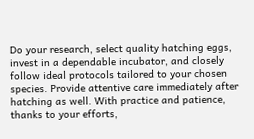Do your research, select quality hatching eggs, invest in a dependable incubator, and closely follow ideal protocols tailored to your chosen species. Provide attentive care immediately after hatching as well. With practice and patience, thanks to your efforts,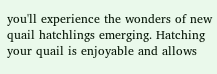you'll experience the wonders of new quail hatchlings emerging. Hatching your quail is enjoyable and allows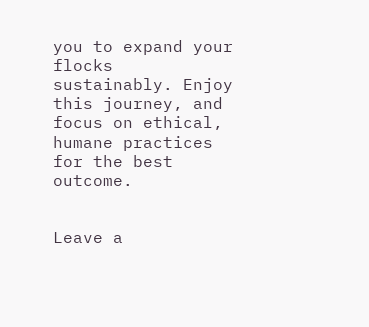you to expand your flocks sustainably. Enjoy this journey, and focus on ethical, humane practices for the best outcome.


Leave a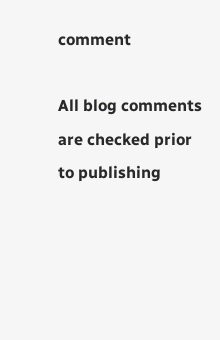comment

All blog comments are checked prior to publishing